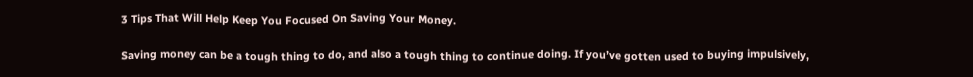3 Tips That Will Help Keep You Focused On Saving Your Money.

Saving money can be a tough thing to do, and also a tough thing to continue doing. If you’ve gotten used to buying impulsively,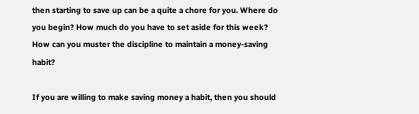then starting to save up can be a quite a chore for you. Where do you begin? How much do you have to set aside for this week? How can you muster the discipline to maintain a money-saving habit?

If you are willing to make saving money a habit, then you should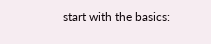start with the basics: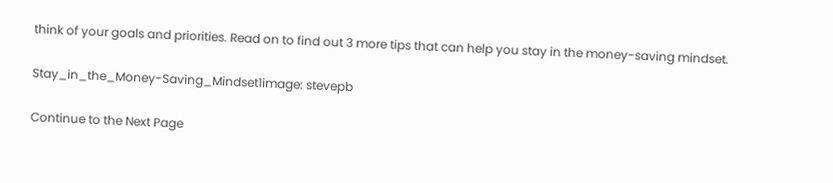think of your goals and priorities. Read on to find out 3 more tips that can help you stay in the money-saving mindset.

Stay_in_the_Money-Saving_Mindset1image: stevepb

Continue to the Next Page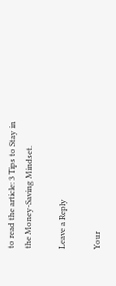to read the article: 3 Tips to Stay in the Money-Saving Mindset.

Leave a Reply

Your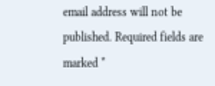email address will not be published. Required fields are marked *